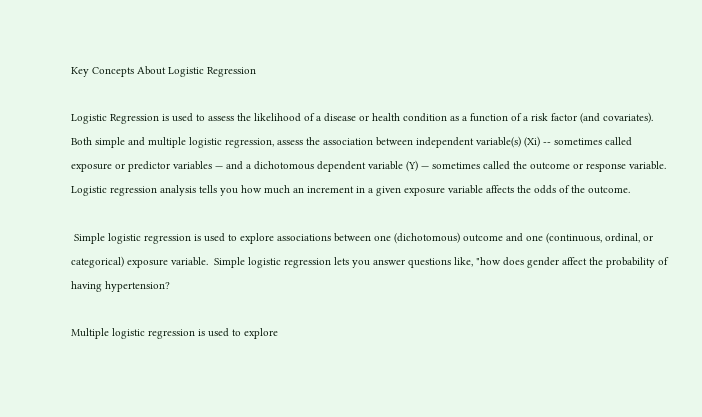Key Concepts About Logistic Regression

Logistic Regression is used to assess the likelihood of a disease or health condition as a function of a risk factor (and covariates).  Both simple and multiple logistic regression, assess the association between independent variable(s) (Xi) -- sometimes called exposure or predictor variables — and a dichotomous dependent variable (Y) — sometimes called the outcome or response variable. Logistic regression analysis tells you how much an increment in a given exposure variable affects the odds of the outcome.

 Simple logistic regression is used to explore associations between one (dichotomous) outcome and one (continuous, ordinal, or categorical) exposure variable.  Simple logistic regression lets you answer questions like, "how does gender affect the probability of having hypertension?

Multiple logistic regression is used to explore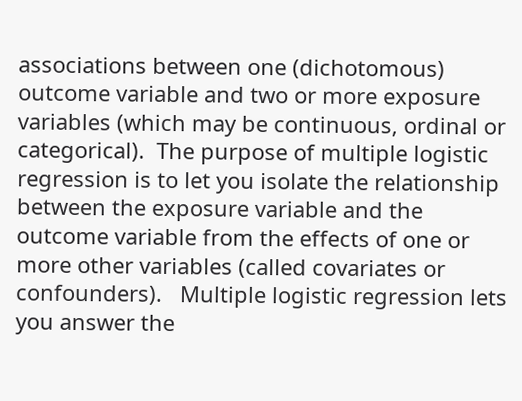associations between one (dichotomous) outcome variable and two or more exposure variables (which may be continuous, ordinal or categorical).  The purpose of multiple logistic regression is to let you isolate the relationship between the exposure variable and the outcome variable from the effects of one or more other variables (called covariates or confounders).   Multiple logistic regression lets you answer the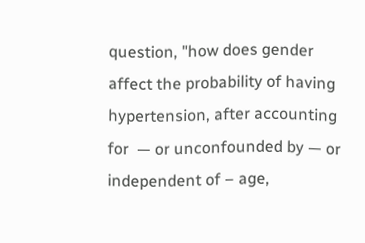question, "how does gender affect the probability of having hypertension, after accounting for  — or unconfounded by — or independent of – age,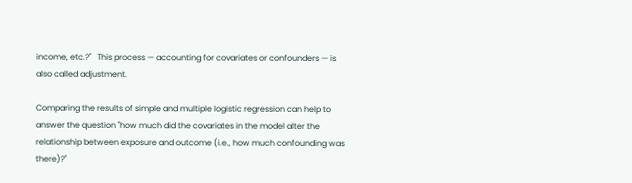income, etc.?"   This process — accounting for covariates or confounders — is also called adjustment.

Comparing the results of simple and multiple logistic regression can help to answer the question "how much did the covariates in the model alter the relationship between exposure and outcome (i.e., how much confounding was there)?"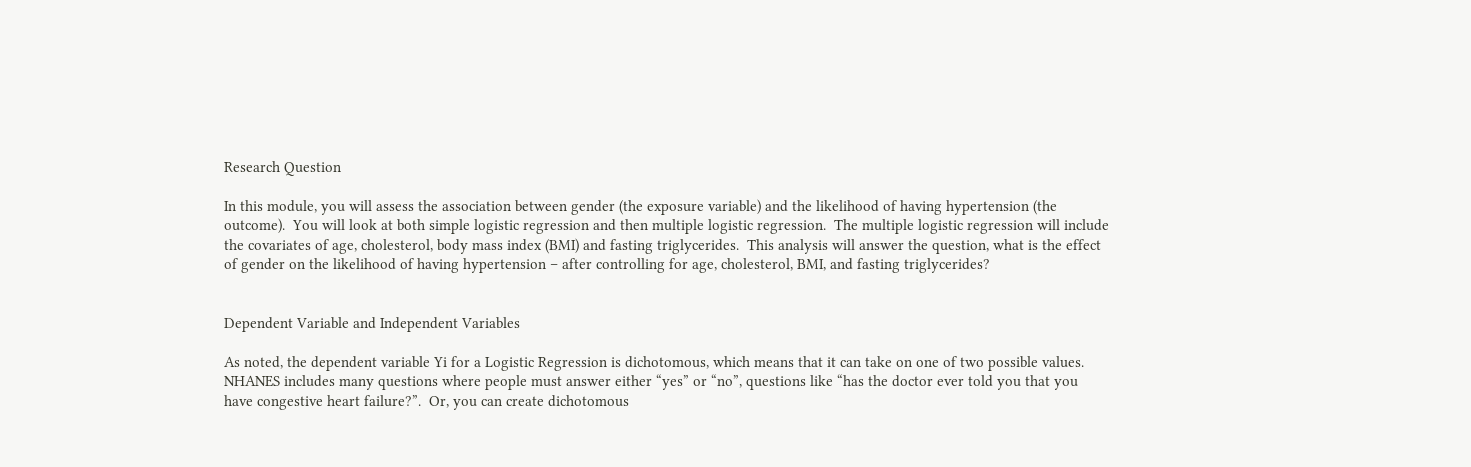Research Question

In this module, you will assess the association between gender (the exposure variable) and the likelihood of having hypertension (the outcome).  You will look at both simple logistic regression and then multiple logistic regression.  The multiple logistic regression will include the covariates of age, cholesterol, body mass index (BMI) and fasting triglycerides.  This analysis will answer the question, what is the effect of gender on the likelihood of having hypertension – after controlling for age, cholesterol, BMI, and fasting triglycerides?


Dependent Variable and Independent Variables

As noted, the dependent variable Yi for a Logistic Regression is dichotomous, which means that it can take on one of two possible values. NHANES includes many questions where people must answer either “yes” or “no”, questions like “has the doctor ever told you that you have congestive heart failure?”.  Or, you can create dichotomous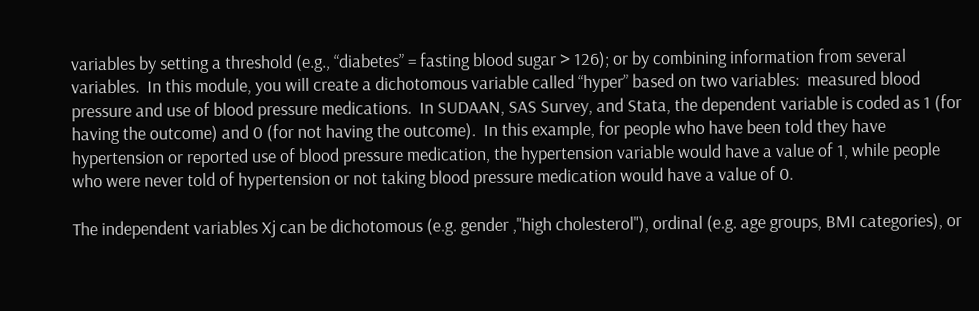variables by setting a threshold (e.g., “diabetes” = fasting blood sugar > 126); or by combining information from several variables.  In this module, you will create a dichotomous variable called “hyper” based on two variables:  measured blood pressure and use of blood pressure medications.  In SUDAAN, SAS Survey, and Stata, the dependent variable is coded as 1 (for having the outcome) and 0 (for not having the outcome).  In this example, for people who have been told they have hypertension or reported use of blood pressure medication, the hypertension variable would have a value of 1, while people who were never told of hypertension or not taking blood pressure medication would have a value of 0.

The independent variables Xj can be dichotomous (e.g. gender ,"high cholesterol"), ordinal (e.g. age groups, BMI categories), or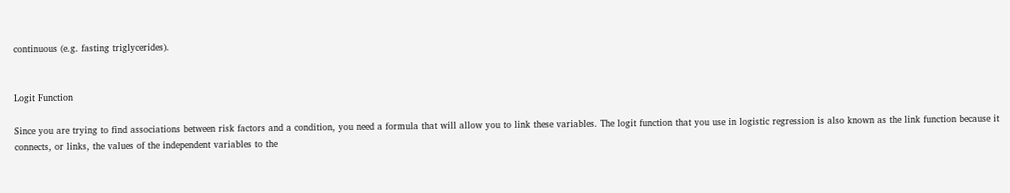continuous (e.g. fasting triglycerides).


Logit Function

Since you are trying to find associations between risk factors and a condition, you need a formula that will allow you to link these variables. The logit function that you use in logistic regression is also known as the link function because it connects, or links, the values of the independent variables to the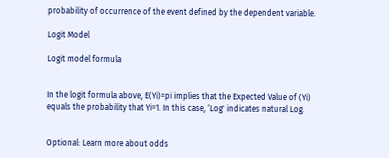probability of occurrence of the event defined by the dependent variable.

Logit Model

Logit model formula


In the logit formula above, E(Yi)=pi implies that the Expected Value of (Yi) equals the probability that Yi=1. In this case, ‘Log' indicates natural Log.


Optional: Learn more about odds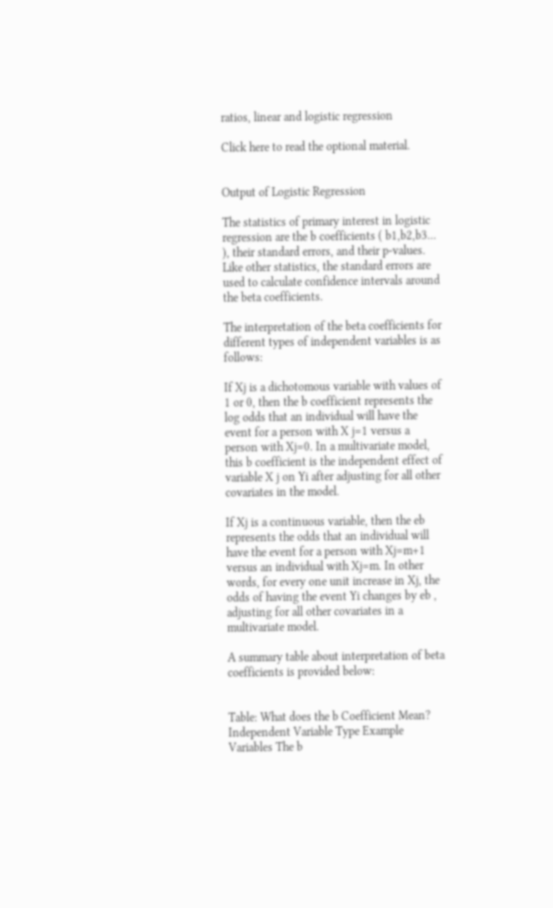ratios, linear and logistic regression

Click here to read the optional material.


Output of Logistic Regression

The statistics of primary interest in logistic regression are the b coefficients ( b1,b2,b3... ), their standard errors, and their p-values.  Like other statistics, the standard errors are used to calculate confidence intervals around the beta coefficients.

The interpretation of the beta coefficients for different types of independent variables is as follows:

If Xj is a dichotomous variable with values of 1 or 0, then the b coefficient represents the log odds that an individual will have the event for a person with X j=1 versus a person with Xj=0. In a multivariate model, this b coefficient is the independent effect of variable X j on Yi after adjusting for all other covariates in the model.

If Xj is a continuous variable, then the eb represents the odds that an individual will have the event for a person with Xj=m+1 versus an individual with Xj=m. In other words, for every one unit increase in Xj, the odds of having the event Yi changes by eb , adjusting for all other covariates in a multivariate model.

A summary table about interpretation of beta coefficients is provided below:


Table: What does the b Coefficient Mean?
Independent Variable Type Example Variables The b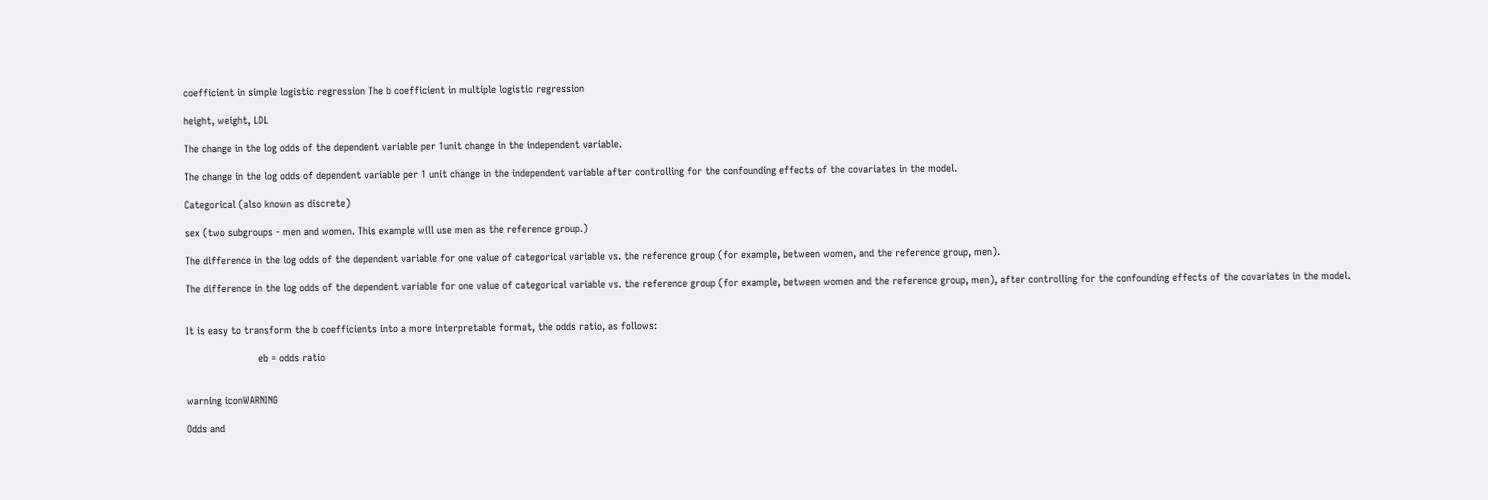coefficient in simple logistic regression The b coefficient in multiple logistic regression

height, weight, LDL

The change in the log odds of the dependent variable per 1unit change in the independent variable.

The change in the log odds of dependent variable per 1 unit change in the independent variable after controlling for the confounding effects of the covariates in the model.

Categorical (also known as discrete)

sex (two subgroups - men and women. This example will use men as the reference group.)

The difference in the log odds of the dependent variable for one value of categorical variable vs. the reference group (for example, between women, and the reference group, men).

The difference in the log odds of the dependent variable for one value of categorical variable vs. the reference group (for example, between women and the reference group, men), after controlling for the confounding effects of the covariates in the model.


It is easy to transform the b coefficients into a more interpretable format, the odds ratio, as follows:

                        eb = odds ratio


warning iconWARNING

Odds and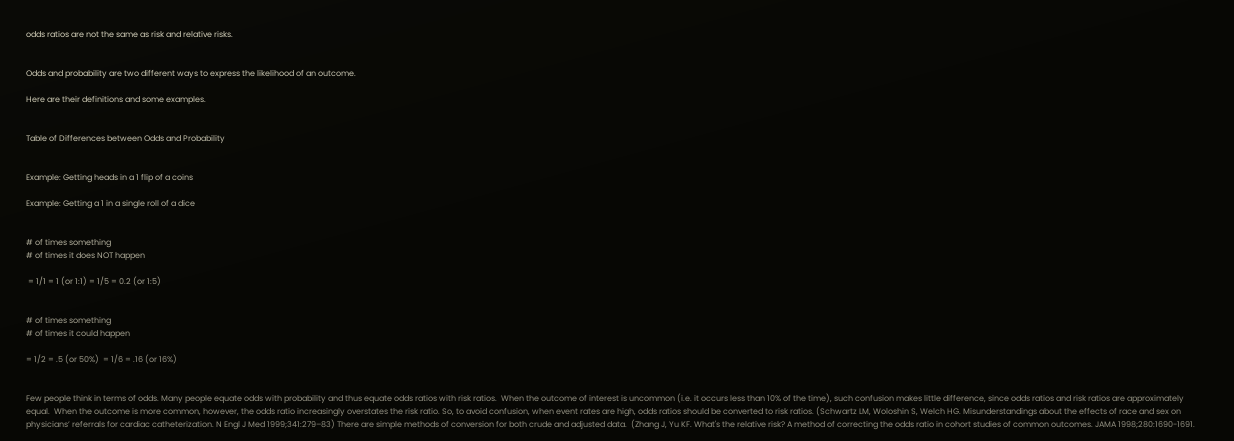odds ratios are not the same as risk and relative risks.


Odds and probability are two different ways to express the likelihood of an outcome.

Here are their definitions and some examples.


Table of Differences between Odds and Probability


Example: Getting heads in a 1 flip of a coins

Example: Getting a 1 in a single roll of a dice


# of times something
# of times it does NOT happen

 = 1/1 = 1 (or 1:1) = 1/5 = 0.2 (or 1:5)


# of times something
# of times it could happen

= 1/2 = .5 (or 50%)  = 1/6 = .16 (or 16%)


Few people think in terms of odds. Many people equate odds with probability and thus equate odds ratios with risk ratios.  When the outcome of interest is uncommon (i.e. it occurs less than 10% of the time), such confusion makes little difference, since odds ratios and risk ratios are approximately equal.  When the outcome is more common, however, the odds ratio increasingly overstates the risk ratio. So, to avoid confusion, when event rates are high, odds ratios should be converted to risk ratios. (Schwartz LM, Woloshin S, Welch HG. Misunderstandings about the effects of race and sex on physicians’ referrals for cardiac catheterization. N Engl J Med 1999;341:279–83) There are simple methods of conversion for both crude and adjusted data.  (Zhang J, Yu KF. What's the relative risk? A method of correcting the odds ratio in cohort studies of common outcomes. JAMA 1998;280:1690-1691.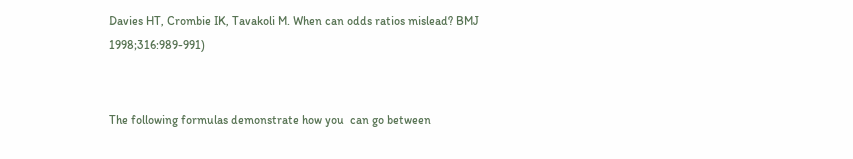Davies HT, Crombie IK, Tavakoli M. When can odds ratios mislead? BMJ 1998;316:989-991)


The following formulas demonstrate how you  can go between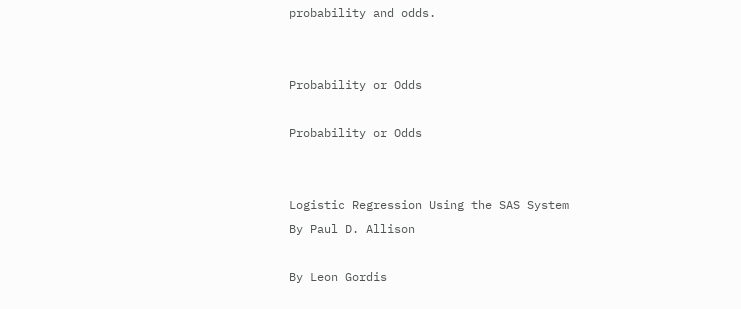probability and odds.


Probability or Odds

Probability or Odds


Logistic Regression Using the SAS System
By Paul D. Allison

By Leon Gordis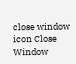close window icon Close Window